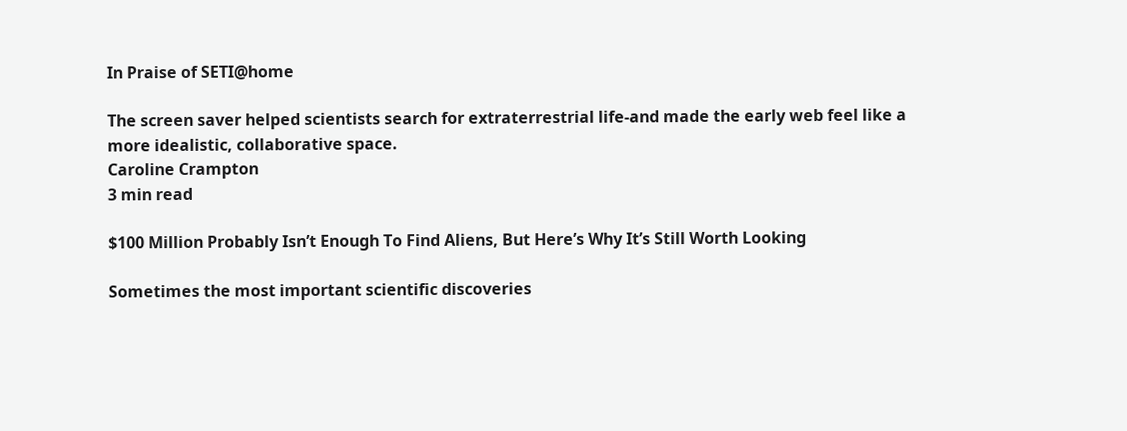In Praise of SETI@home

The screen saver helped scientists search for extraterrestrial life-and made the early web feel like a more idealistic, collaborative space.
Caroline Crampton
3 min read

$100 Million Probably Isn’t Enough To Find Aliens, But Here’s Why It’s Still Worth Looking

Sometimes the most important scientific discoveries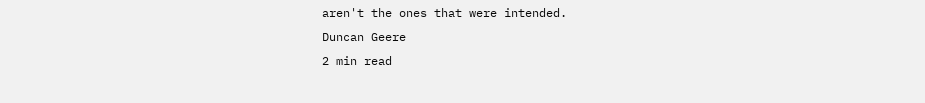aren't the ones that were intended.
Duncan Geere
2 min read